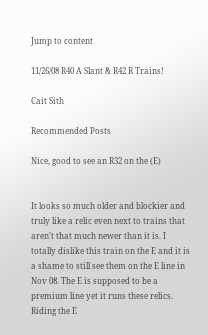Jump to content

11/26/08 R40 A Slant & R42 R Trains!

Cait Sith

Recommended Posts

Nice, good to see an R32 on the (E)


It looks so much older and blockier and truly like a relic even next to trains that aren't that much newer than it is. I totally dislike this train on the E and it is a shame to still see them on the E line in Nov 08. The E is supposed to be a premium line yet it runs these relics. Riding the E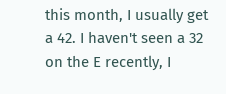this month, I usually get a 42. I haven't seen a 32 on the E recently, I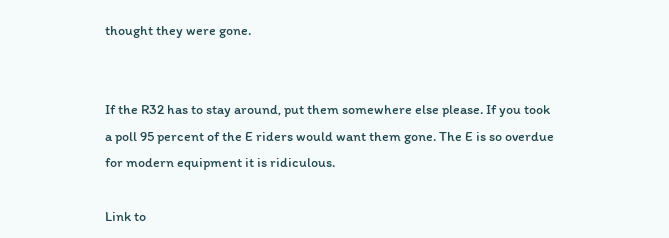thought they were gone.


If the R32 has to stay around, put them somewhere else please. If you took a poll 95 percent of the E riders would want them gone. The E is so overdue for modern equipment it is ridiculous.

Link to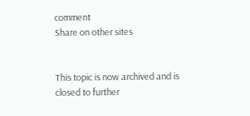comment
Share on other sites


This topic is now archived and is closed to further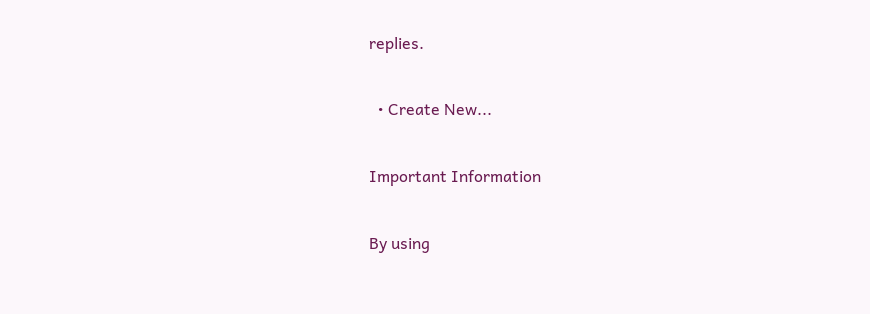replies.

  • Create New...

Important Information

By using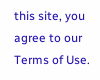this site, you agree to our Terms of Use.